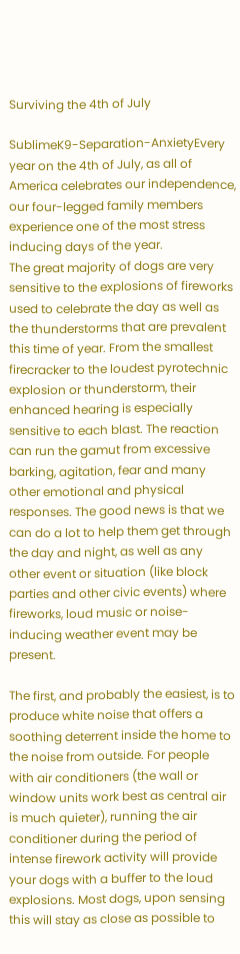Surviving the 4th of July

SublimeK9-Separation-AnxietyEvery year on the 4th of July, as all of America celebrates our independence, our four-legged family members experience one of the most stress inducing days of the year.
The great majority of dogs are very sensitive to the explosions of fireworks used to celebrate the day as well as the thunderstorms that are prevalent this time of year. From the smallest firecracker to the loudest pyrotechnic explosion or thunderstorm, their enhanced hearing is especially sensitive to each blast. The reaction can run the gamut from excessive barking, agitation, fear and many other emotional and physical responses. The good news is that we can do a lot to help them get through the day and night, as well as any other event or situation (like block parties and other civic events) where fireworks, loud music or noise-inducing weather event may be present.

The first, and probably the easiest, is to produce white noise that offers a soothing deterrent inside the home to the noise from outside. For people with air conditioners (the wall or window units work best as central air is much quieter), running the air conditioner during the period of intense firework activity will provide your dogs with a buffer to the loud explosions. Most dogs, upon sensing this will stay as close as possible to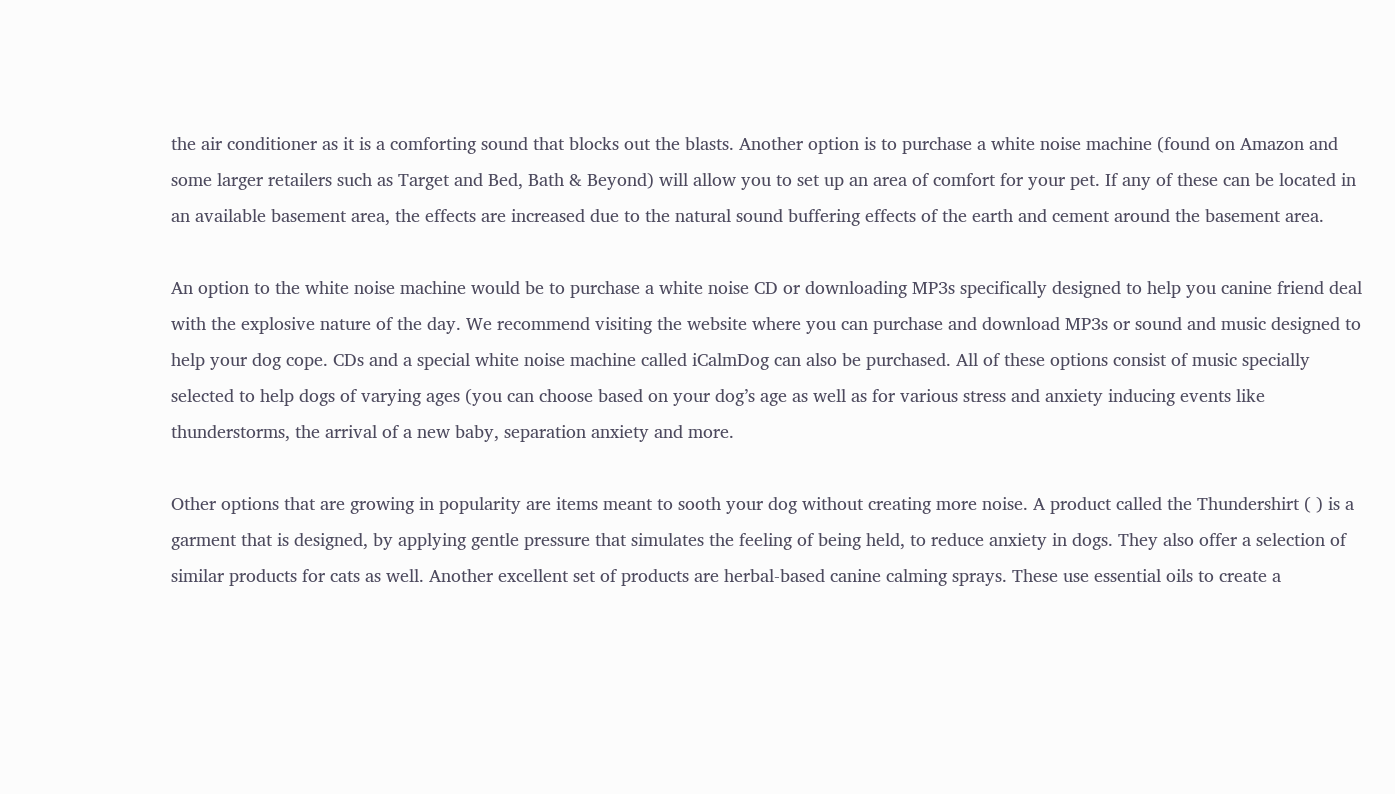the air conditioner as it is a comforting sound that blocks out the blasts. Another option is to purchase a white noise machine (found on Amazon and some larger retailers such as Target and Bed, Bath & Beyond) will allow you to set up an area of comfort for your pet. If any of these can be located in an available basement area, the effects are increased due to the natural sound buffering effects of the earth and cement around the basement area.

An option to the white noise machine would be to purchase a white noise CD or downloading MP3s specifically designed to help you canine friend deal with the explosive nature of the day. We recommend visiting the website where you can purchase and download MP3s or sound and music designed to help your dog cope. CDs and a special white noise machine called iCalmDog can also be purchased. All of these options consist of music specially selected to help dogs of varying ages (you can choose based on your dog’s age as well as for various stress and anxiety inducing events like thunderstorms, the arrival of a new baby, separation anxiety and more.

Other options that are growing in popularity are items meant to sooth your dog without creating more noise. A product called the Thundershirt ( ) is a garment that is designed, by applying gentle pressure that simulates the feeling of being held, to reduce anxiety in dogs. They also offer a selection of similar products for cats as well. Another excellent set of products are herbal-based canine calming sprays. These use essential oils to create a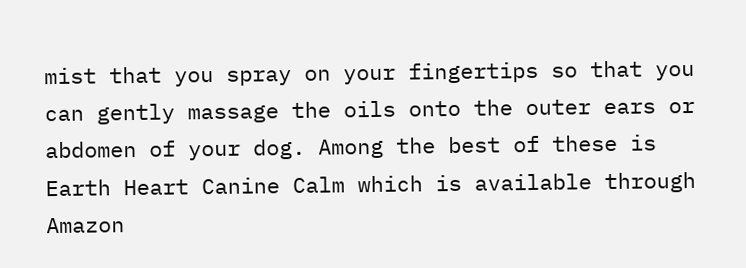mist that you spray on your fingertips so that you can gently massage the oils onto the outer ears or abdomen of your dog. Among the best of these is Earth Heart Canine Calm which is available through Amazon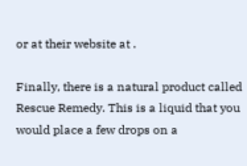or at their website at .

Finally, there is a natural product called Rescue Remedy. This is a liquid that you would place a few drops on a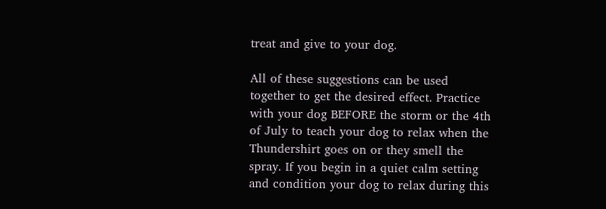treat and give to your dog.

All of these suggestions can be used together to get the desired effect. Practice with your dog BEFORE the storm or the 4th of July to teach your dog to relax when the Thundershirt goes on or they smell the spray. If you begin in a quiet calm setting and condition your dog to relax during this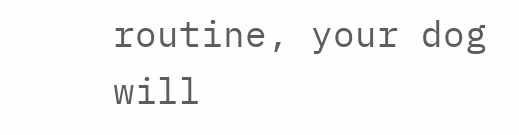routine, your dog will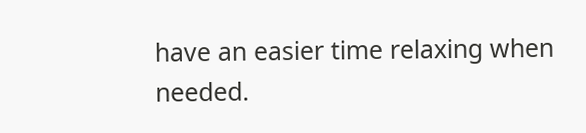have an easier time relaxing when needed.